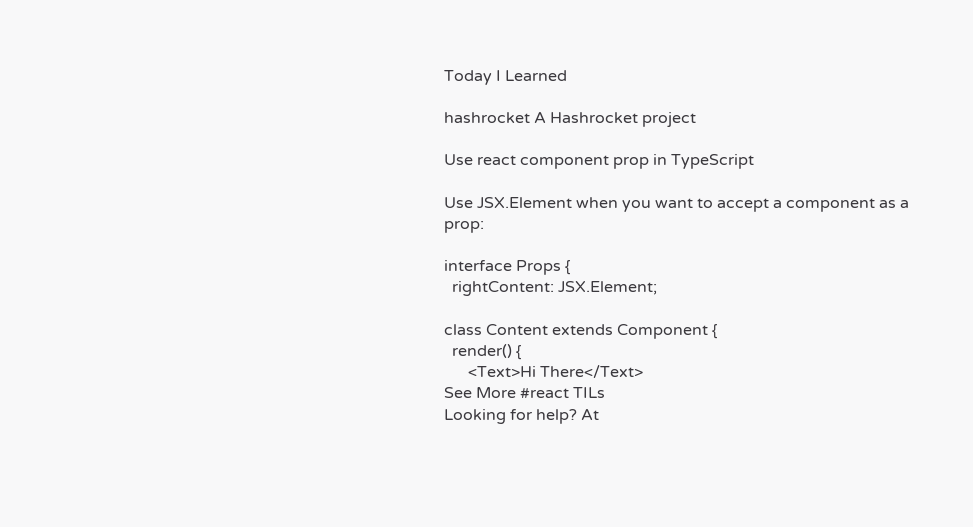Today I Learned

hashrocket A Hashrocket project

Use react component prop in TypeScript

Use JSX.Element when you want to accept a component as a prop:

interface Props {
  rightContent: JSX.Element;

class Content extends Component {
  render() {
      <Text>Hi There</Text>
See More #react TILs
Looking for help? At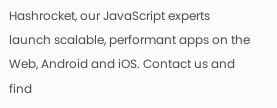Hashrocket, our JavaScript experts launch scalable, performant apps on the Web, Android and iOS. Contact us and find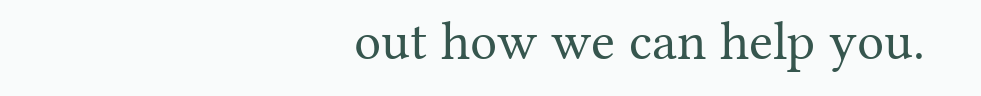out how we can help you.